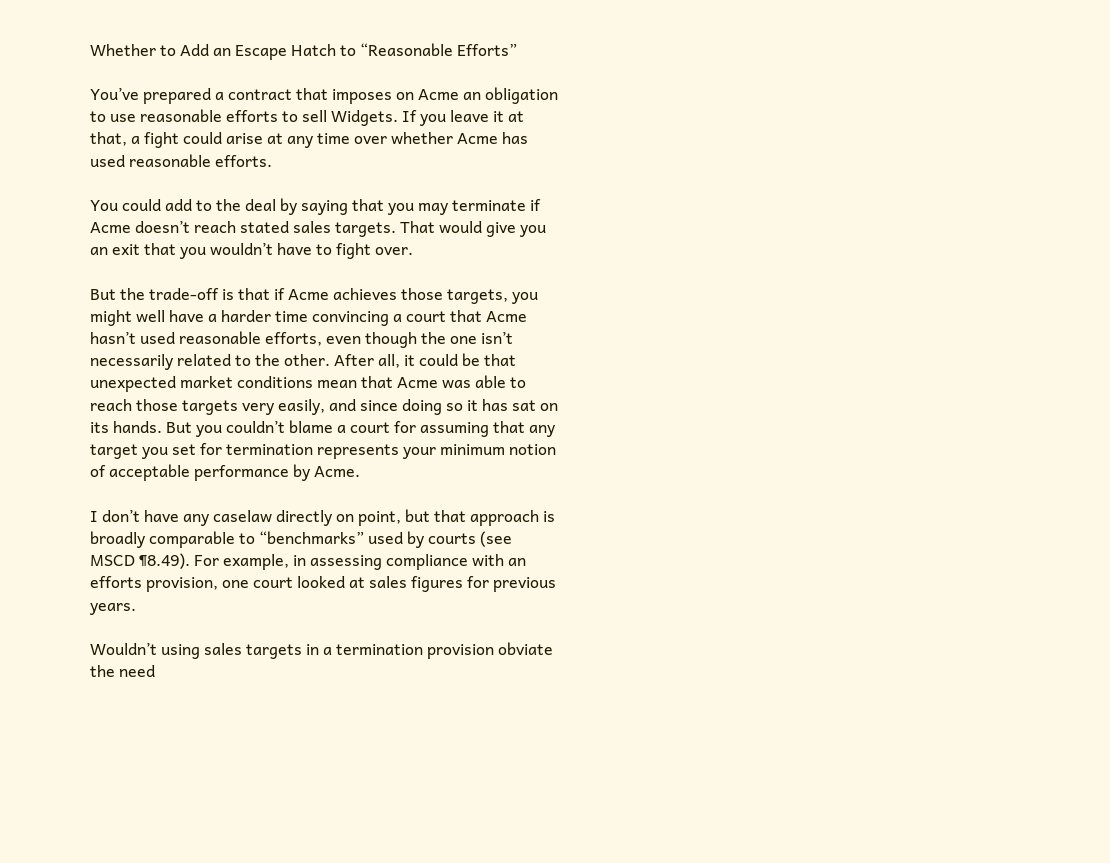Whether to Add an Escape Hatch to “Reasonable Efforts”

You’ve prepared a contract that imposes on Acme an obligation to use reasonable efforts to sell Widgets. If you leave it at that, a fight could arise at any time over whether Acme has used reasonable efforts.

You could add to the deal by saying that you may terminate if Acme doesn’t reach stated sales targets. That would give you an exit that you wouldn’t have to fight over.

But the trade-off is that if Acme achieves those targets, you might well have a harder time convincing a court that Acme hasn’t used reasonable efforts, even though the one isn’t necessarily related to the other. After all, it could be that unexpected market conditions mean that Acme was able to reach those targets very easily, and since doing so it has sat on its hands. But you couldn’t blame a court for assuming that any target you set for termination represents your minimum notion of acceptable performance by Acme.

I don’t have any caselaw directly on point, but that approach is broadly comparable to “benchmarks” used by courts (see MSCD ¶8.49). For example, in assessing compliance with an efforts provision, one court looked at sales figures for previous years.

Wouldn’t using sales targets in a termination provision obviate the need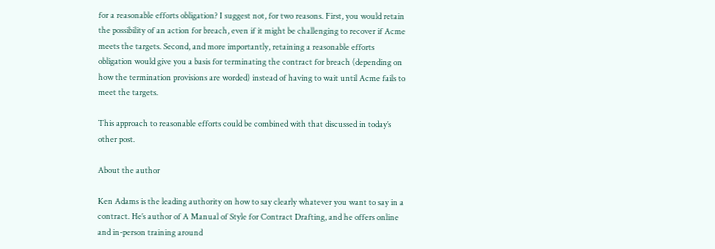for a reasonable efforts obligation? I suggest not, for two reasons. First, you would retain the possibility of an action for breach, even if it might be challenging to recover if Acme meets the targets. Second, and more importantly, retaining a reasonable efforts obligation would give you a basis for terminating the contract for breach (depending on how the termination provisions are worded) instead of having to wait until Acme fails to meet the targets.

This approach to reasonable efforts could be combined with that discussed in today’s other post.

About the author

Ken Adams is the leading authority on how to say clearly whatever you want to say in a contract. He’s author of A Manual of Style for Contract Drafting, and he offers online and in-person training around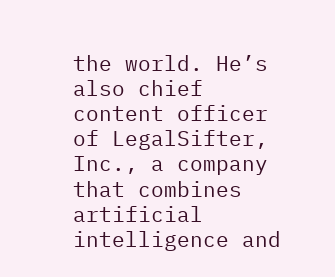the world. He’s also chief content officer of LegalSifter, Inc., a company that combines artificial intelligence and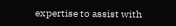expertise to assist with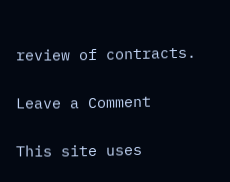review of contracts.

Leave a Comment

This site uses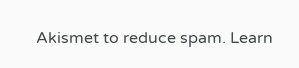Akismet to reduce spam. Learn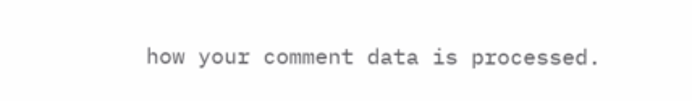how your comment data is processed.